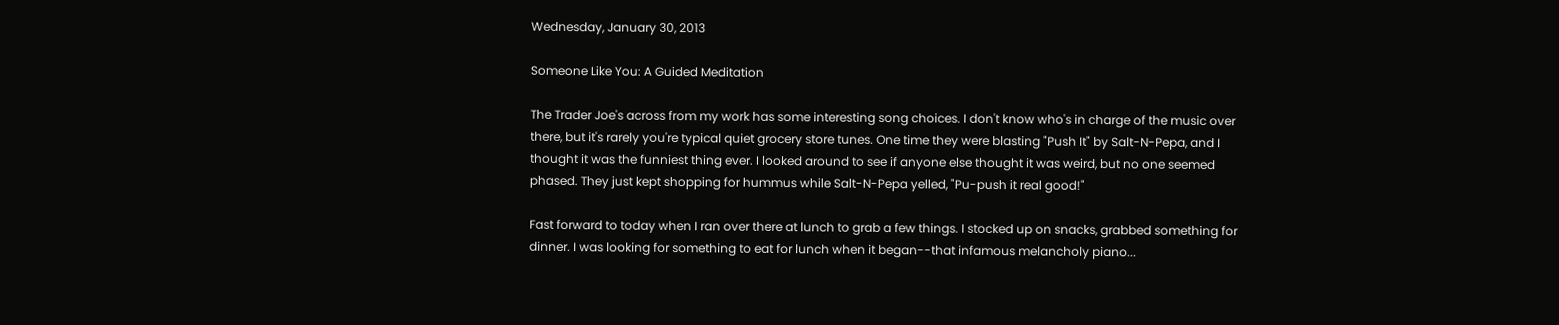Wednesday, January 30, 2013

Someone Like You: A Guided Meditation

The Trader Joe's across from my work has some interesting song choices. I don't know who's in charge of the music over there, but it's rarely you're typical quiet grocery store tunes. One time they were blasting "Push It" by Salt-N-Pepa, and I thought it was the funniest thing ever. I looked around to see if anyone else thought it was weird, but no one seemed phased. They just kept shopping for hummus while Salt-N-Pepa yelled, "Pu-push it real good!"

Fast forward to today when I ran over there at lunch to grab a few things. I stocked up on snacks, grabbed something for dinner. I was looking for something to eat for lunch when it began--that infamous melancholy piano...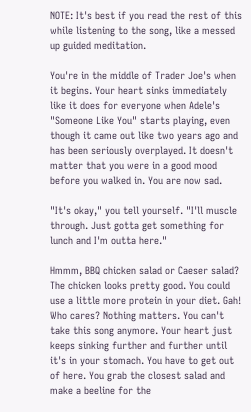NOTE: It's best if you read the rest of this while listening to the song, like a messed up guided meditation.

You're in the middle of Trader Joe's when it begins. Your heart sinks immediately like it does for everyone when Adele's "Someone Like You" starts playing, even though it came out like two years ago and has been seriously overplayed. It doesn't matter that you were in a good mood before you walked in. You are now sad.

"It's okay," you tell yourself. "I'll muscle through. Just gotta get something for lunch and I'm outta here."

Hmmm, BBQ chicken salad or Caeser salad? The chicken looks pretty good. You could use a little more protein in your diet. Gah! Who cares? Nothing matters. You can't take this song anymore. Your heart just keeps sinking further and further until it's in your stomach. You have to get out of here. You grab the closest salad and make a beeline for the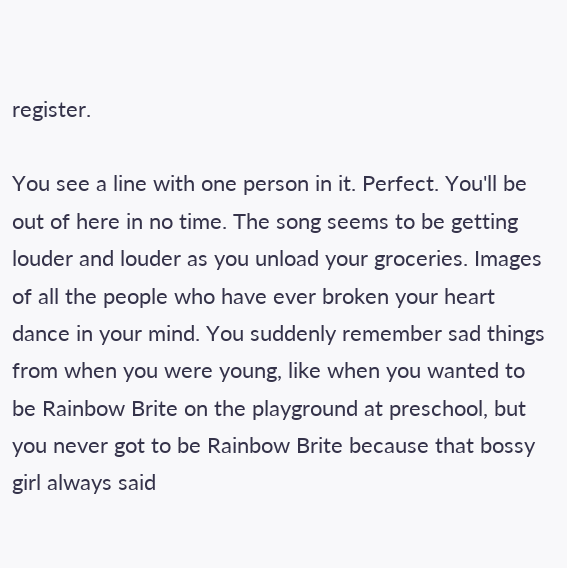register.

You see a line with one person in it. Perfect. You'll be out of here in no time. The song seems to be getting louder and louder as you unload your groceries. Images of all the people who have ever broken your heart dance in your mind. You suddenly remember sad things from when you were young, like when you wanted to be Rainbow Brite on the playground at preschool, but you never got to be Rainbow Brite because that bossy girl always said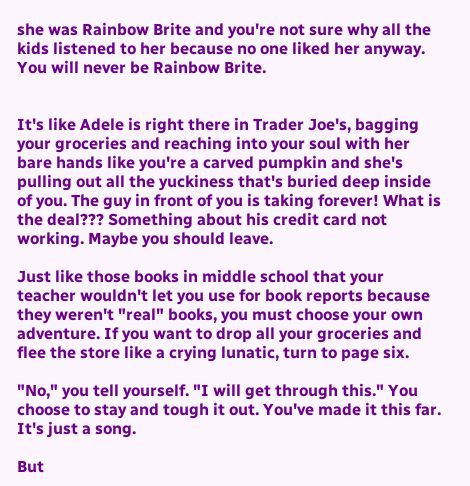she was Rainbow Brite and you're not sure why all the kids listened to her because no one liked her anyway. You will never be Rainbow Brite.


It's like Adele is right there in Trader Joe's, bagging your groceries and reaching into your soul with her bare hands like you're a carved pumpkin and she's pulling out all the yuckiness that's buried deep inside of you. The guy in front of you is taking forever! What is the deal??? Something about his credit card not working. Maybe you should leave.

Just like those books in middle school that your teacher wouldn't let you use for book reports because they weren't "real" books, you must choose your own adventure. If you want to drop all your groceries and flee the store like a crying lunatic, turn to page six.

"No," you tell yourself. "I will get through this." You choose to stay and tough it out. You've made it this far. It's just a song.

But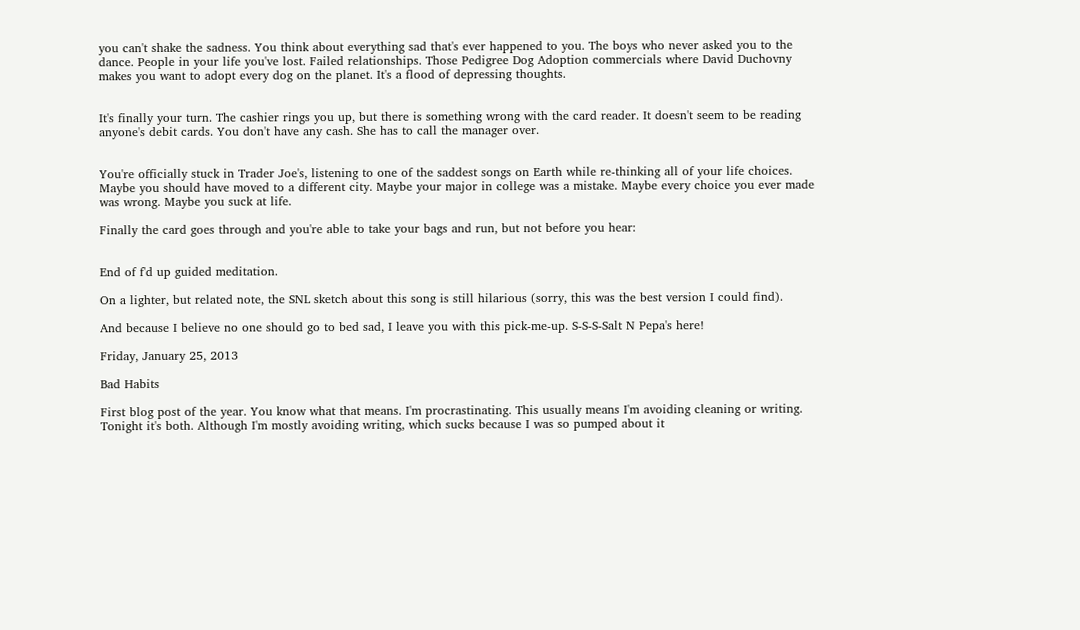you can't shake the sadness. You think about everything sad that's ever happened to you. The boys who never asked you to the dance. People in your life you've lost. Failed relationships. Those Pedigree Dog Adoption commercials where David Duchovny makes you want to adopt every dog on the planet. It's a flood of depressing thoughts.


It's finally your turn. The cashier rings you up, but there is something wrong with the card reader. It doesn't seem to be reading anyone's debit cards. You don't have any cash. She has to call the manager over.


You're officially stuck in Trader Joe's, listening to one of the saddest songs on Earth while re-thinking all of your life choices. Maybe you should have moved to a different city. Maybe your major in college was a mistake. Maybe every choice you ever made was wrong. Maybe you suck at life.

Finally the card goes through and you're able to take your bags and run, but not before you hear:


End of f'd up guided meditation.

On a lighter, but related note, the SNL sketch about this song is still hilarious (sorry, this was the best version I could find).

And because I believe no one should go to bed sad, I leave you with this pick-me-up. S-S-S-Salt N Pepa's here!

Friday, January 25, 2013

Bad Habits

First blog post of the year. You know what that means. I'm procrastinating. This usually means I'm avoiding cleaning or writing. Tonight it's both. Although I'm mostly avoiding writing, which sucks because I was so pumped about it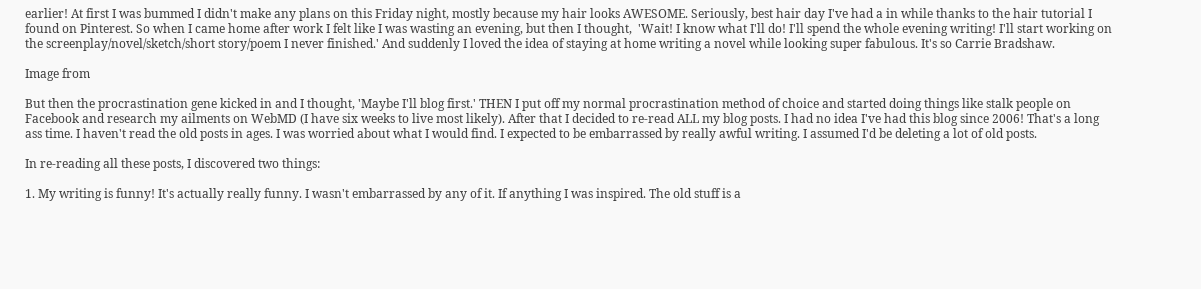earlier! At first I was bummed I didn't make any plans on this Friday night, mostly because my hair looks AWESOME. Seriously, best hair day I've had a in while thanks to the hair tutorial I found on Pinterest. So when I came home after work I felt like I was wasting an evening, but then I thought,  'Wait! I know what I'll do! I'll spend the whole evening writing! I'll start working on the screenplay/novel/sketch/short story/poem I never finished.' And suddenly I loved the idea of staying at home writing a novel while looking super fabulous. It's so Carrie Bradshaw.

Image from

But then the procrastination gene kicked in and I thought, 'Maybe I'll blog first.' THEN I put off my normal procrastination method of choice and started doing things like stalk people on Facebook and research my ailments on WebMD (I have six weeks to live most likely). After that I decided to re-read ALL my blog posts. I had no idea I've had this blog since 2006! That's a long ass time. I haven't read the old posts in ages. I was worried about what I would find. I expected to be embarrassed by really awful writing. I assumed I'd be deleting a lot of old posts.

In re-reading all these posts, I discovered two things:

1. My writing is funny! It's actually really funny. I wasn't embarrassed by any of it. If anything I was inspired. The old stuff is a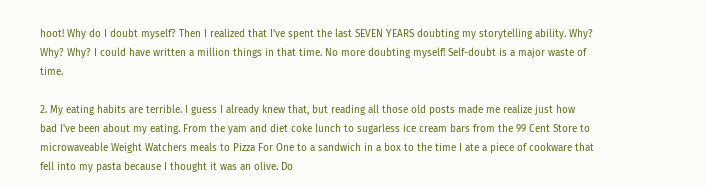hoot! Why do I doubt myself? Then I realized that I've spent the last SEVEN YEARS doubting my storytelling ability. Why? Why? Why? I could have written a million things in that time. No more doubting myself! Self-doubt is a major waste of time.

2. My eating habits are terrible. I guess I already knew that, but reading all those old posts made me realize just how bad I've been about my eating. From the yam and diet coke lunch to sugarless ice cream bars from the 99 Cent Store to microwaveable Weight Watchers meals to Pizza For One to a sandwich in a box to the time I ate a piece of cookware that fell into my pasta because I thought it was an olive. Do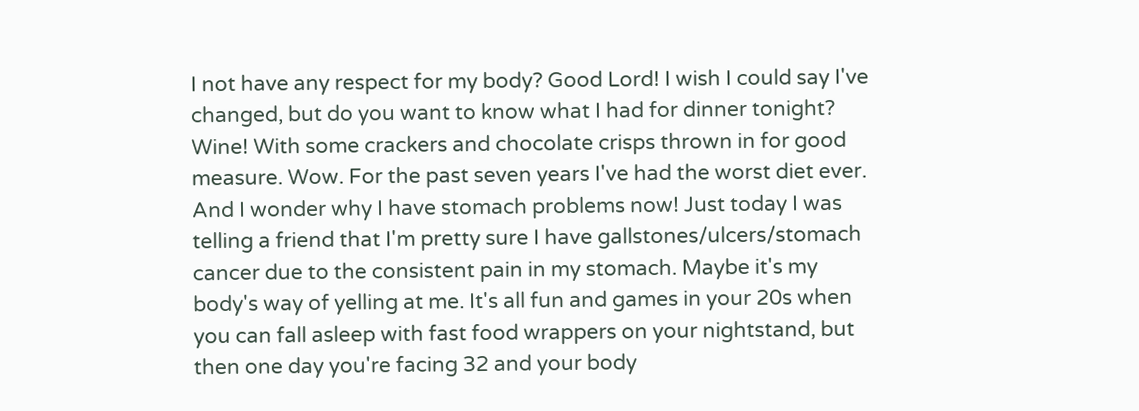I not have any respect for my body? Good Lord! I wish I could say I've changed, but do you want to know what I had for dinner tonight? Wine! With some crackers and chocolate crisps thrown in for good measure. Wow. For the past seven years I've had the worst diet ever. And I wonder why I have stomach problems now! Just today I was telling a friend that I'm pretty sure I have gallstones/ulcers/stomach cancer due to the consistent pain in my stomach. Maybe it's my body's way of yelling at me. It's all fun and games in your 20s when you can fall asleep with fast food wrappers on your nightstand, but then one day you're facing 32 and your body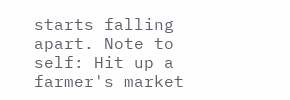starts falling apart. Note to self: Hit up a farmer's market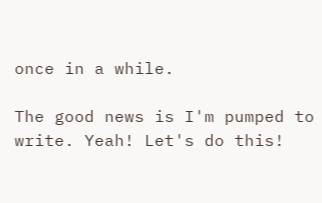once in a while.

The good news is I'm pumped to write. Yeah! Let's do this!